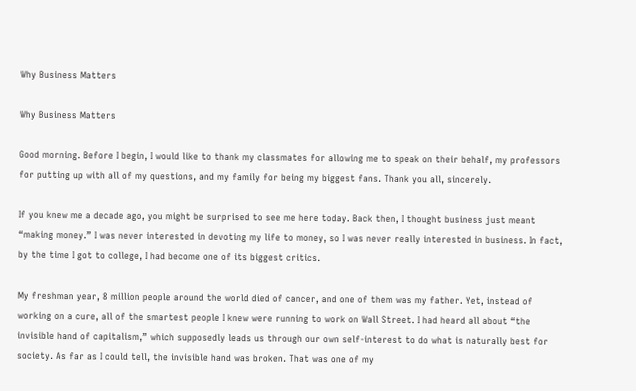Why Business Matters

Why Business Matters

Good morning. Before I begin, I would like to thank my classmates for allowing me to speak on their behalf, my professors for putting up with all of my questions, and my family for being my biggest fans. Thank you all, sincerely.

If you knew me a decade ago, you might be surprised to see me here today. Back then, I thought business just meant “making money.” I was never interested in devoting my life to money, so I was never really interested in business. In fact, by the time I got to college, I had become one of its biggest critics.

My freshman year, 8 million people around the world died of cancer, and one of them was my father. Yet, instead of working on a cure, all of the smartest people I knew were running to work on Wall Street. I had heard all about “the invisible hand of capitalism,” which supposedly leads us through our own self-interest to do what is naturally best for society. As far as I could tell, the invisible hand was broken. That was one of my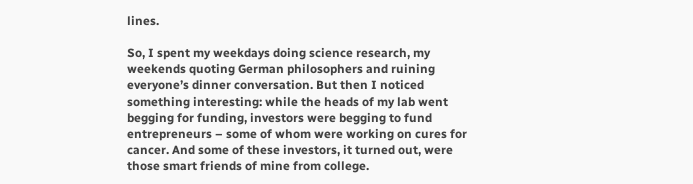lines.

So, I spent my weekdays doing science research, my weekends quoting German philosophers and ruining everyone’s dinner conversation. But then I noticed something interesting: while the heads of my lab went begging for funding, investors were begging to fund entrepreneurs – some of whom were working on cures for cancer. And some of these investors, it turned out, were those smart friends of mine from college.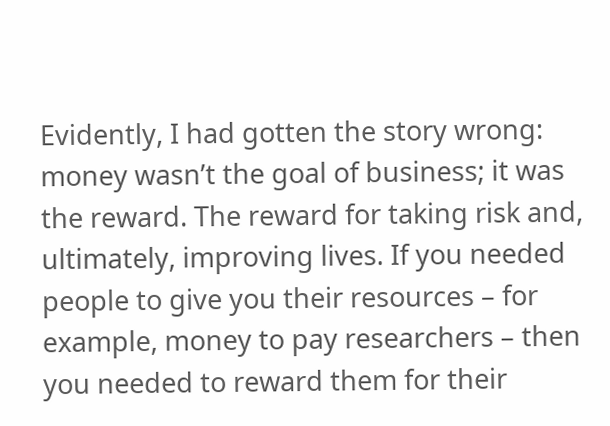Evidently, I had gotten the story wrong: money wasn’t the goal of business; it was the reward. The reward for taking risk and, ultimately, improving lives. If you needed people to give you their resources – for example, money to pay researchers – then you needed to reward them for their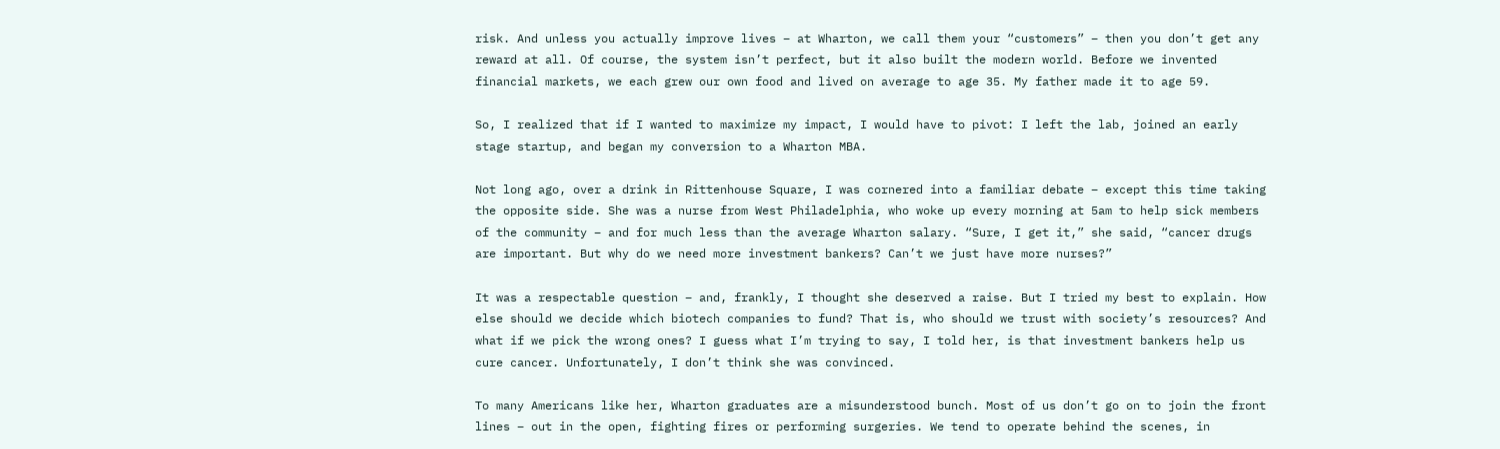risk. And unless you actually improve lives – at Wharton, we call them your “customers” – then you don’t get any reward at all. Of course, the system isn’t perfect, but it also built the modern world. Before we invented financial markets, we each grew our own food and lived on average to age 35. My father made it to age 59.

So, I realized that if I wanted to maximize my impact, I would have to pivot: I left the lab, joined an early stage startup, and began my conversion to a Wharton MBA.

Not long ago, over a drink in Rittenhouse Square, I was cornered into a familiar debate – except this time taking the opposite side. She was a nurse from West Philadelphia, who woke up every morning at 5am to help sick members of the community – and for much less than the average Wharton salary. “Sure, I get it,” she said, “cancer drugs are important. But why do we need more investment bankers? Can’t we just have more nurses?”

It was a respectable question – and, frankly, I thought she deserved a raise. But I tried my best to explain. How else should we decide which biotech companies to fund? That is, who should we trust with society’s resources? And what if we pick the wrong ones? I guess what I’m trying to say, I told her, is that investment bankers help us cure cancer. Unfortunately, I don’t think she was convinced.

To many Americans like her, Wharton graduates are a misunderstood bunch. Most of us don’t go on to join the front lines – out in the open, fighting fires or performing surgeries. We tend to operate behind the scenes, in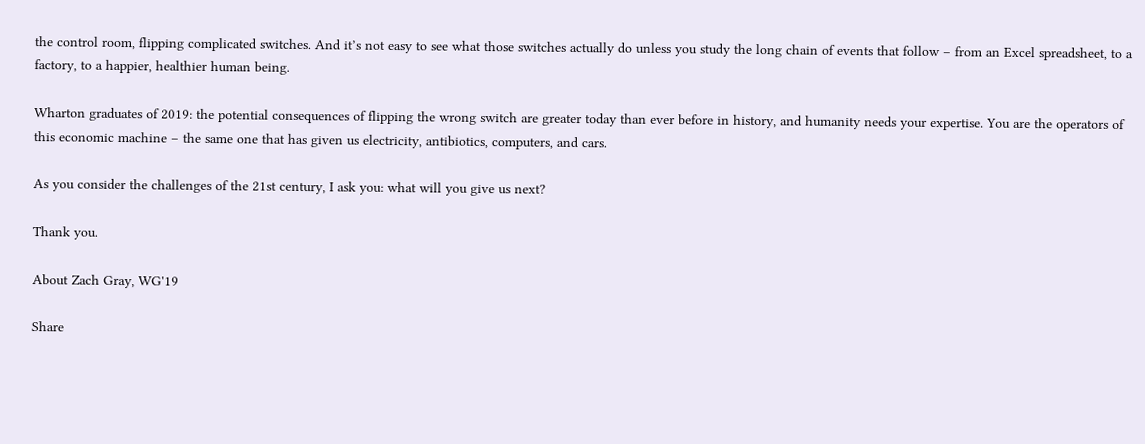the control room, flipping complicated switches. And it’s not easy to see what those switches actually do unless you study the long chain of events that follow – from an Excel spreadsheet, to a factory, to a happier, healthier human being.

Wharton graduates of 2019: the potential consequences of flipping the wrong switch are greater today than ever before in history, and humanity needs your expertise. You are the operators of this economic machine – the same one that has given us electricity, antibiotics, computers, and cars.

As you consider the challenges of the 21st century, I ask you: what will you give us next?

Thank you.

About Zach Gray, WG'19

Share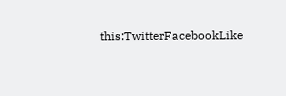this:TwitterFacebookLike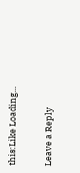this:Like Loading...

Leave a Reply